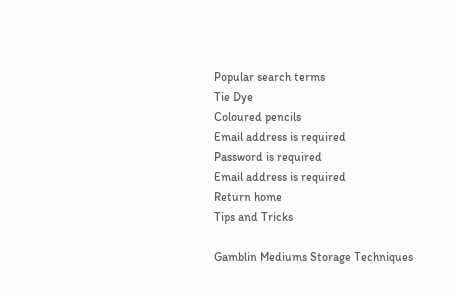Popular search terms
Tie Dye
Coloured pencils
Email address is required
Password is required
Email address is required
Return home
Tips and Tricks

Gamblin Mediums Storage Techniques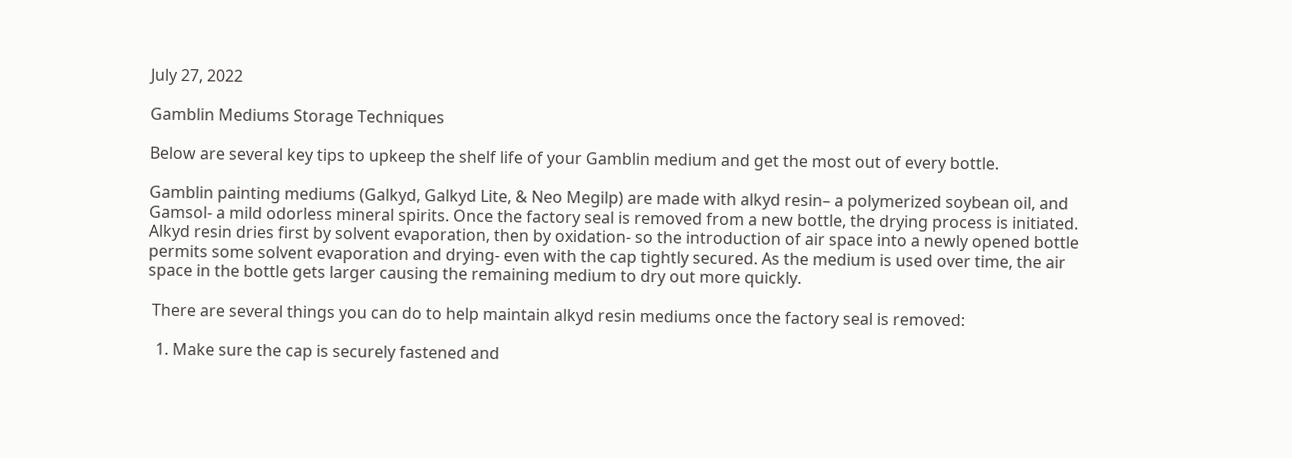July 27, 2022

Gamblin Mediums Storage Techniques

Below are several key tips to upkeep the shelf life of your Gamblin medium and get the most out of every bottle.

Gamblin painting mediums (Galkyd, Galkyd Lite, & Neo Megilp) are made with alkyd resin– a polymerized soybean oil, and Gamsol- a mild odorless mineral spirits. Once the factory seal is removed from a new bottle, the drying process is initiated. Alkyd resin dries first by solvent evaporation, then by oxidation- so the introduction of air space into a newly opened bottle permits some solvent evaporation and drying- even with the cap tightly secured. As the medium is used over time, the air space in the bottle gets larger causing the remaining medium to dry out more quickly.

 There are several things you can do to help maintain alkyd resin mediums once the factory seal is removed:

  1. Make sure the cap is securely fastened and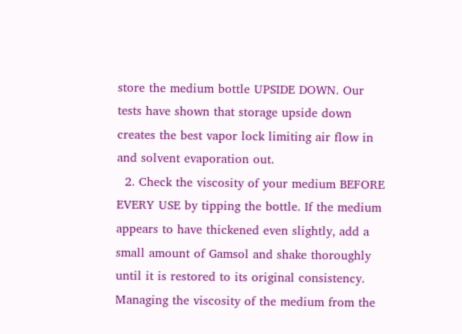store the medium bottle UPSIDE DOWN. Our tests have shown that storage upside down creates the best vapor lock limiting air flow in and solvent evaporation out.
  2. Check the viscosity of your medium BEFORE EVERY USE by tipping the bottle. If the medium appears to have thickened even slightly, add a small amount of Gamsol and shake thoroughly until it is restored to its original consistency. Managing the viscosity of the medium from the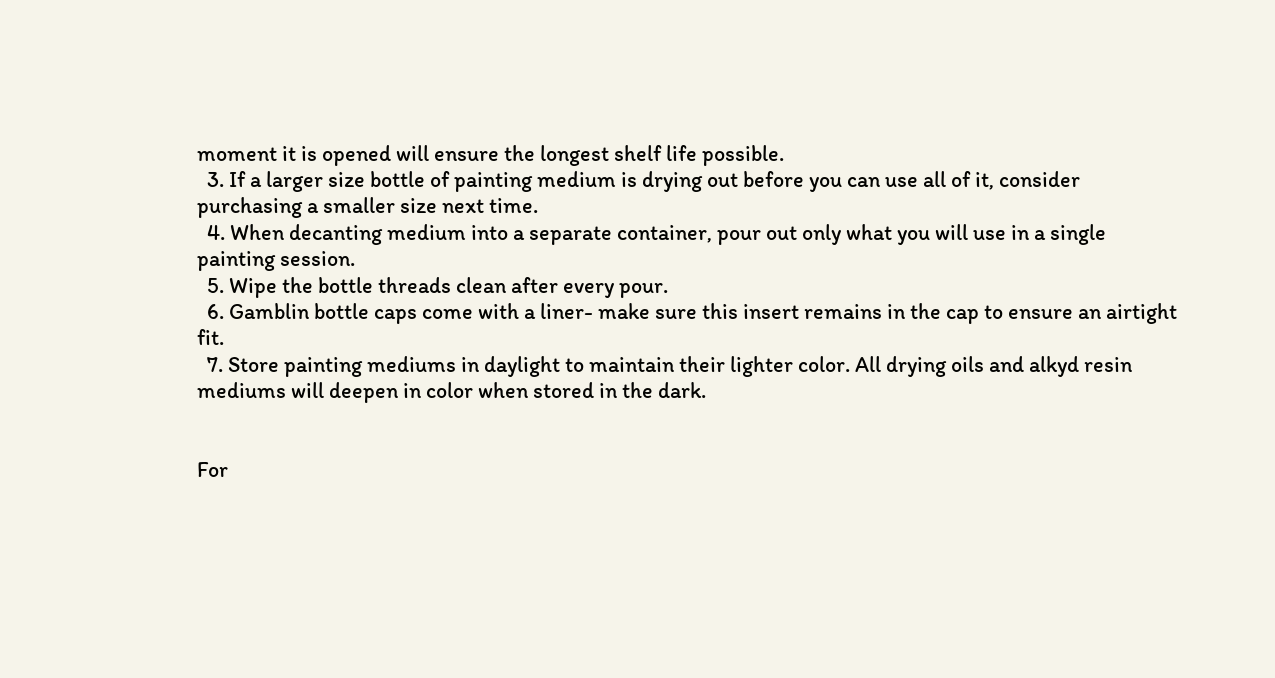moment it is opened will ensure the longest shelf life possible.
  3. If a larger size bottle of painting medium is drying out before you can use all of it, consider purchasing a smaller size next time.
  4. When decanting medium into a separate container, pour out only what you will use in a single painting session.
  5. Wipe the bottle threads clean after every pour.
  6. Gamblin bottle caps come with a liner- make sure this insert remains in the cap to ensure an airtight fit.
  7. Store painting mediums in daylight to maintain their lighter color. All drying oils and alkyd resin mediums will deepen in color when stored in the dark.


For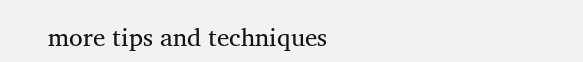more tips and techniques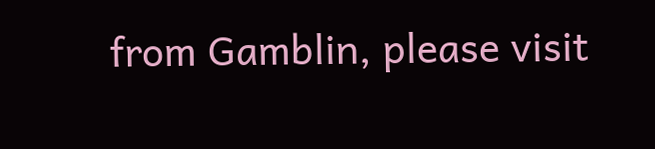from Gamblin, please visit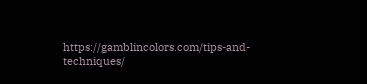https://gamblincolors.com/tips-and-techniques/